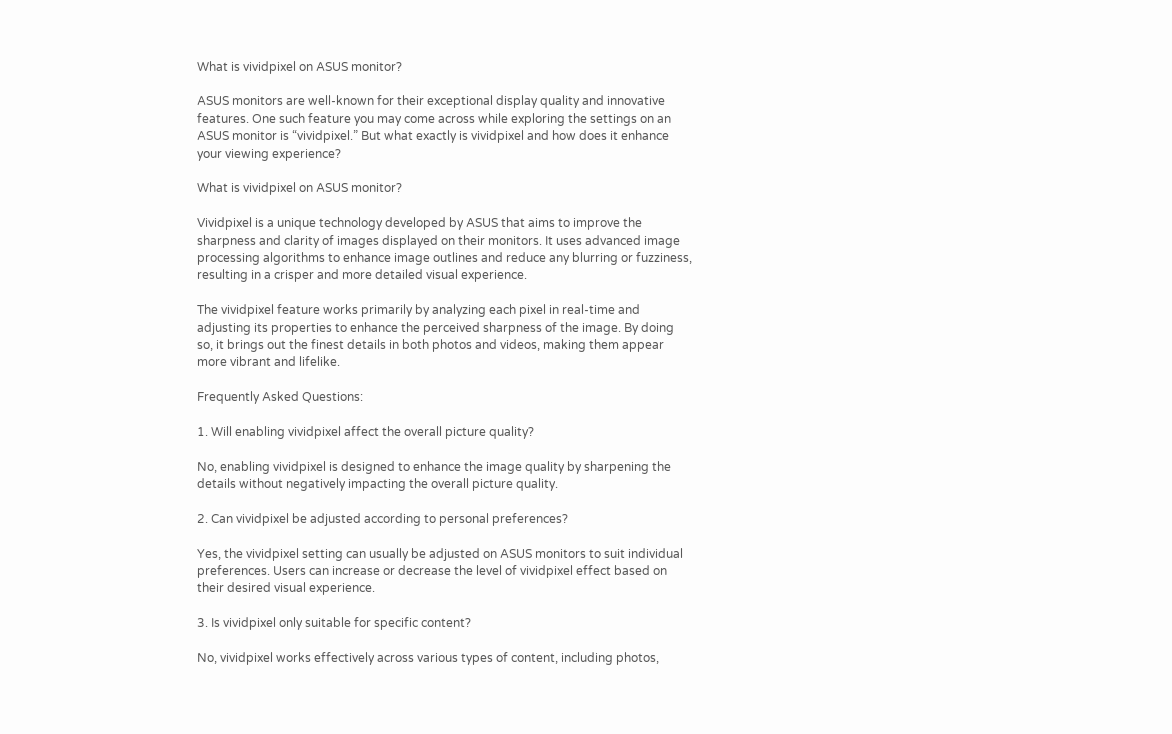What is vividpixel on ASUS monitor?

ASUS monitors are well-known for their exceptional display quality and innovative features. One such feature you may come across while exploring the settings on an ASUS monitor is “vividpixel.” But what exactly is vividpixel and how does it enhance your viewing experience?

What is vividpixel on ASUS monitor?

Vividpixel is a unique technology developed by ASUS that aims to improve the sharpness and clarity of images displayed on their monitors. It uses advanced image processing algorithms to enhance image outlines and reduce any blurring or fuzziness, resulting in a crisper and more detailed visual experience.

The vividpixel feature works primarily by analyzing each pixel in real-time and adjusting its properties to enhance the perceived sharpness of the image. By doing so, it brings out the finest details in both photos and videos, making them appear more vibrant and lifelike.

Frequently Asked Questions:

1. Will enabling vividpixel affect the overall picture quality?

No, enabling vividpixel is designed to enhance the image quality by sharpening the details without negatively impacting the overall picture quality.

2. Can vividpixel be adjusted according to personal preferences?

Yes, the vividpixel setting can usually be adjusted on ASUS monitors to suit individual preferences. Users can increase or decrease the level of vividpixel effect based on their desired visual experience.

3. Is vividpixel only suitable for specific content?

No, vividpixel works effectively across various types of content, including photos,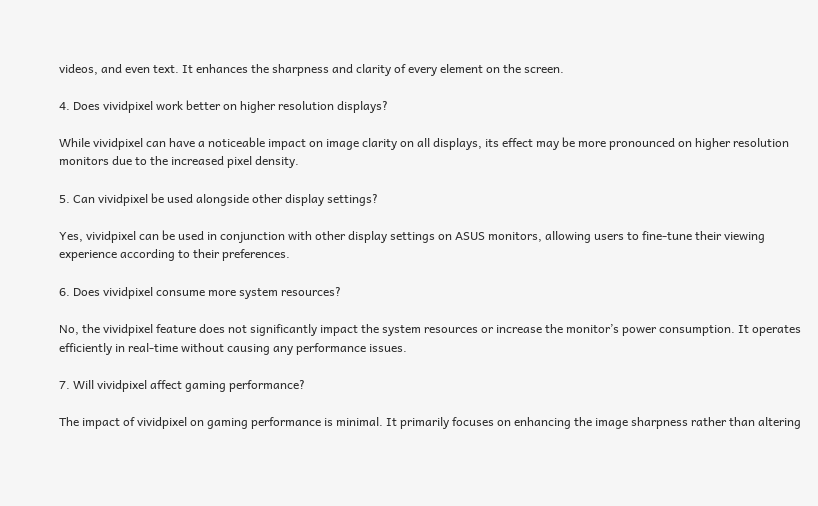videos, and even text. It enhances the sharpness and clarity of every element on the screen.

4. Does vividpixel work better on higher resolution displays?

While vividpixel can have a noticeable impact on image clarity on all displays, its effect may be more pronounced on higher resolution monitors due to the increased pixel density.

5. Can vividpixel be used alongside other display settings?

Yes, vividpixel can be used in conjunction with other display settings on ASUS monitors, allowing users to fine-tune their viewing experience according to their preferences.

6. Does vividpixel consume more system resources?

No, the vividpixel feature does not significantly impact the system resources or increase the monitor’s power consumption. It operates efficiently in real-time without causing any performance issues.

7. Will vividpixel affect gaming performance?

The impact of vividpixel on gaming performance is minimal. It primarily focuses on enhancing the image sharpness rather than altering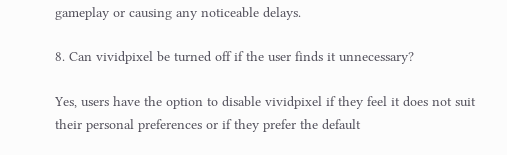gameplay or causing any noticeable delays.

8. Can vividpixel be turned off if the user finds it unnecessary?

Yes, users have the option to disable vividpixel if they feel it does not suit their personal preferences or if they prefer the default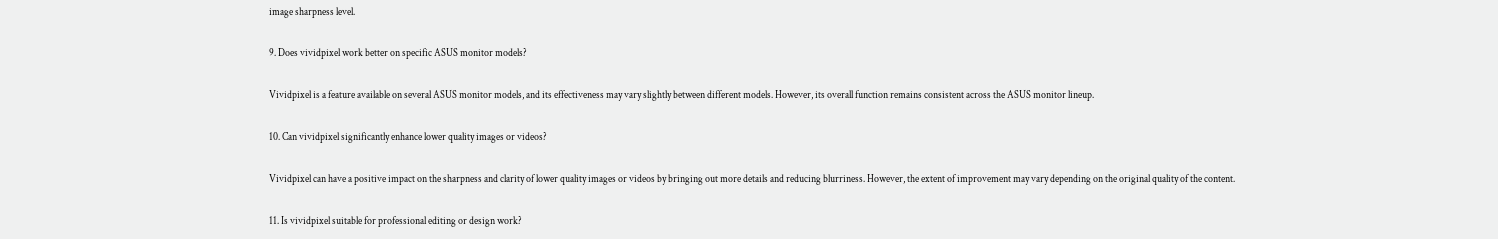image sharpness level.

9. Does vividpixel work better on specific ASUS monitor models?

Vividpixel is a feature available on several ASUS monitor models, and its effectiveness may vary slightly between different models. However, its overall function remains consistent across the ASUS monitor lineup.

10. Can vividpixel significantly enhance lower quality images or videos?

Vividpixel can have a positive impact on the sharpness and clarity of lower quality images or videos by bringing out more details and reducing blurriness. However, the extent of improvement may vary depending on the original quality of the content.

11. Is vividpixel suitable for professional editing or design work?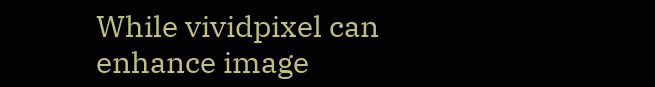While vividpixel can enhance image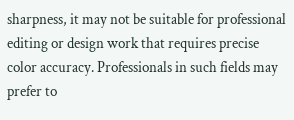sharpness, it may not be suitable for professional editing or design work that requires precise color accuracy. Professionals in such fields may prefer to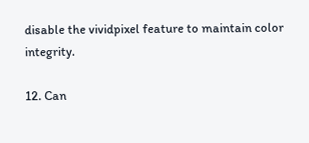disable the vividpixel feature to maintain color integrity.

12. Can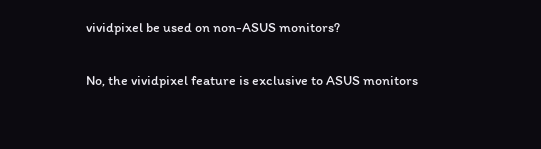vividpixel be used on non-ASUS monitors?

No, the vividpixel feature is exclusive to ASUS monitors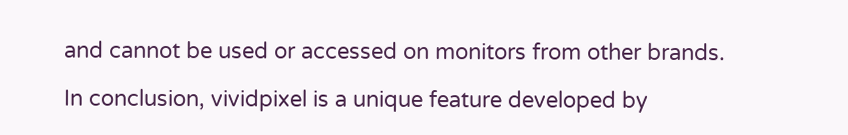and cannot be used or accessed on monitors from other brands.

In conclusion, vividpixel is a unique feature developed by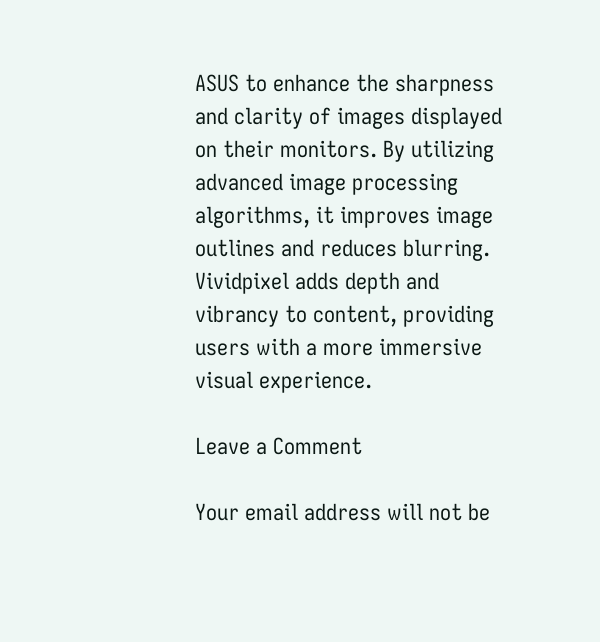ASUS to enhance the sharpness and clarity of images displayed on their monitors. By utilizing advanced image processing algorithms, it improves image outlines and reduces blurring. Vividpixel adds depth and vibrancy to content, providing users with a more immersive visual experience.

Leave a Comment

Your email address will not be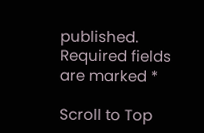published. Required fields are marked *

Scroll to Top